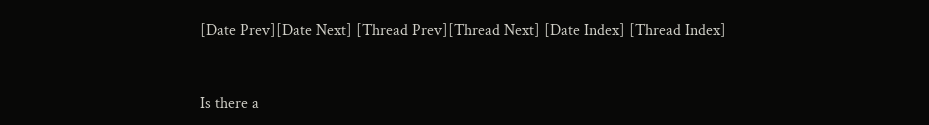[Date Prev][Date Next] [Thread Prev][Thread Next] [Date Index] [Thread Index]


Is there a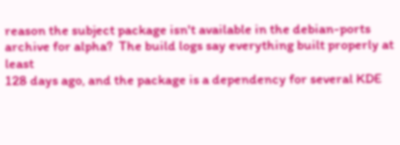reason the subject package isn't available in the debian-ports
archive for alpha?  The build logs say everything built properly at least
128 days ago, and the package is a dependency for several KDE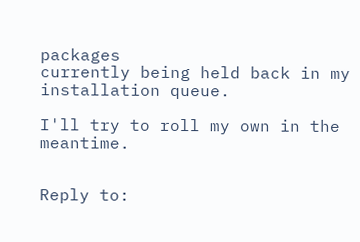packages
currently being held back in my installation queue.

I'll try to roll my own in the meantime.


Reply to: